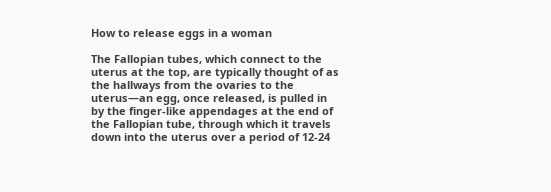How to release eggs in a woman

The Fallopian tubes, which connect to the uterus at the top, are typically thought of as the hallways from the ovaries to the uterus—an egg, once released, is pulled in by the finger-like appendages at the end of the Fallopian tube, through which it travels down into the uterus over a period of 12-24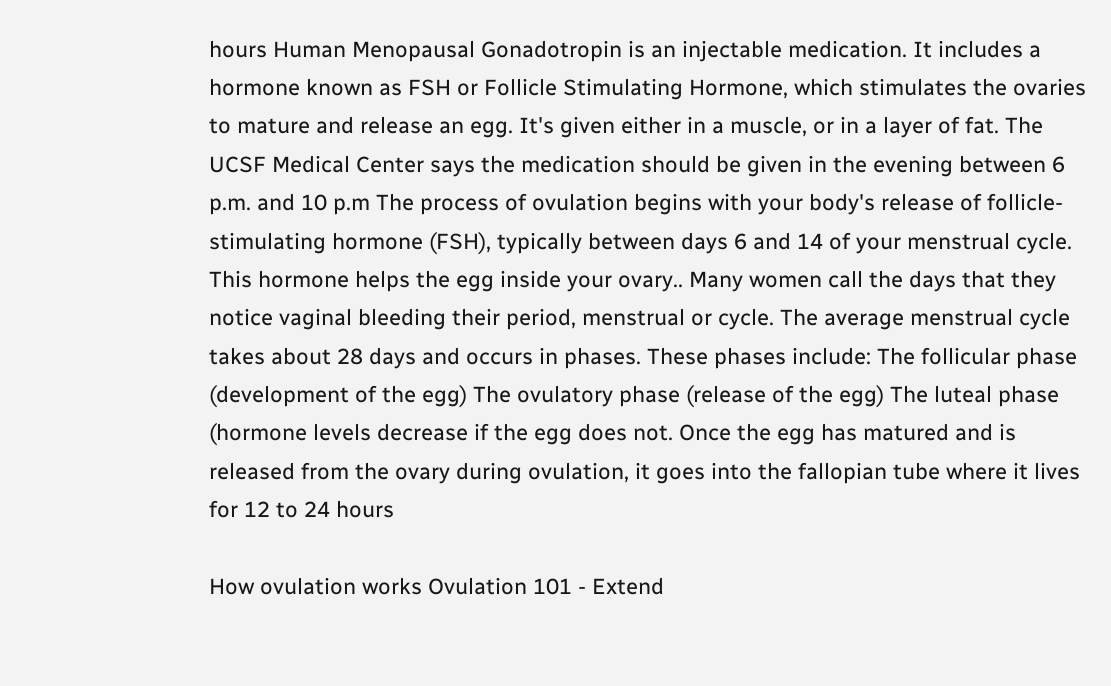hours Human Menopausal Gonadotropin is an injectable medication. It includes a hormone known as FSH or Follicle Stimulating Hormone, which stimulates the ovaries to mature and release an egg. It's given either in a muscle, or in a layer of fat. The UCSF Medical Center says the medication should be given in the evening between 6 p.m. and 10 p.m The process of ovulation begins with your body's release of follicle-stimulating hormone (FSH), typically between days 6 and 14 of your menstrual cycle. This hormone helps the egg inside your ovary.. Many women call the days that they notice vaginal bleeding their period, menstrual or cycle. The average menstrual cycle takes about 28 days and occurs in phases. These phases include: The follicular phase (development of the egg) The ovulatory phase (release of the egg) The luteal phase (hormone levels decrease if the egg does not. Once the egg has matured and is released from the ovary during ovulation, it goes into the fallopian tube where it lives for 12 to 24 hours

How ovulation works Ovulation 101 - Extend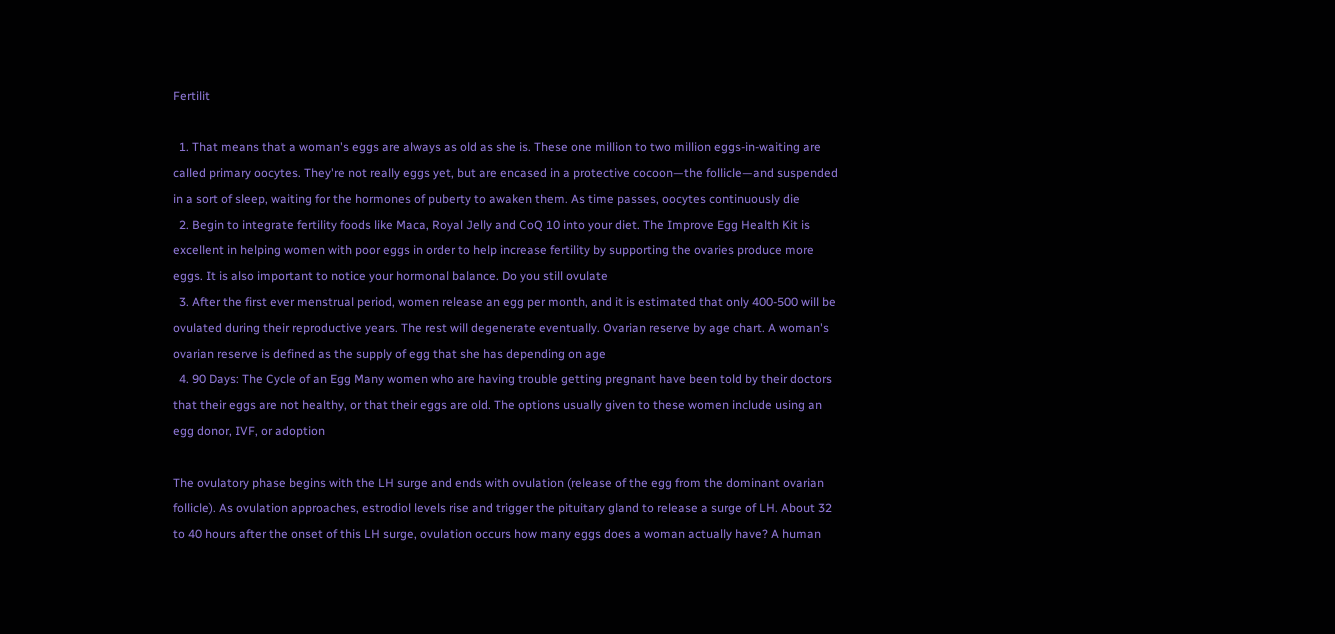Fertilit

  1. That means that a woman's eggs are always as old as she is. These one million to two million eggs-in-waiting are called primary oocytes. They're not really eggs yet, but are encased in a protective cocoon—the follicle—and suspended in a sort of sleep, waiting for the hormones of puberty to awaken them. As time passes, oocytes continuously die
  2. Begin to integrate fertility foods like Maca, Royal Jelly and CoQ 10 into your diet. The Improve Egg Health Kit is excellent in helping women with poor eggs in order to help increase fertility by supporting the ovaries produce more eggs. It is also important to notice your hormonal balance. Do you still ovulate
  3. After the first ever menstrual period, women release an egg per month, and it is estimated that only 400-500 will be ovulated during their reproductive years. The rest will degenerate eventually. Ovarian reserve by age chart. A woman's ovarian reserve is defined as the supply of egg that she has depending on age
  4. 90 Days: The Cycle of an Egg Many women who are having trouble getting pregnant have been told by their doctors that their eggs are not healthy, or that their eggs are old. The options usually given to these women include using an egg donor, IVF, or adoption

The ovulatory phase begins with the LH surge and ends with ovulation (release of the egg from the dominant ovarian follicle). As ovulation approaches, estrodiol levels rise and trigger the pituitary gland to release a surge of LH. About 32 to 40 hours after the onset of this LH surge, ovulation occurs how many eggs does a woman actually have? A human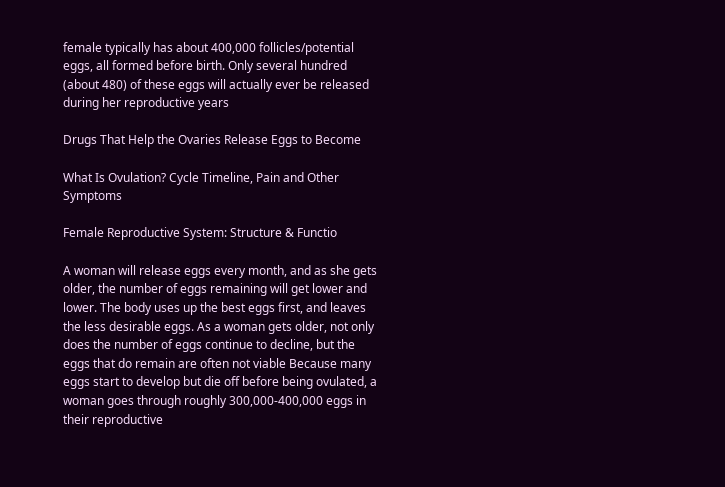female typically has about 400,000 follicles/potential eggs, all formed before birth. Only several hundred (about 480) of these eggs will actually ever be released during her reproductive years

Drugs That Help the Ovaries Release Eggs to Become

What Is Ovulation? Cycle Timeline, Pain and Other Symptoms

Female Reproductive System: Structure & Functio

A woman will release eggs every month, and as she gets older, the number of eggs remaining will get lower and lower. The body uses up the best eggs first, and leaves the less desirable eggs. As a woman gets older, not only does the number of eggs continue to decline, but the eggs that do remain are often not viable Because many eggs start to develop but die off before being ovulated, a woman goes through roughly 300,000-400,000 eggs in their reproductive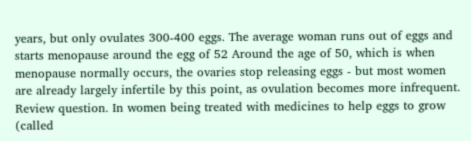years, but only ovulates 300-400 eggs. The average woman runs out of eggs and starts menopause around the egg of 52 Around the age of 50, which is when menopause normally occurs, the ovaries stop releasing eggs - but most women are already largely infertile by this point, as ovulation becomes more infrequent. Review question. In women being treated with medicines to help eggs to grow (called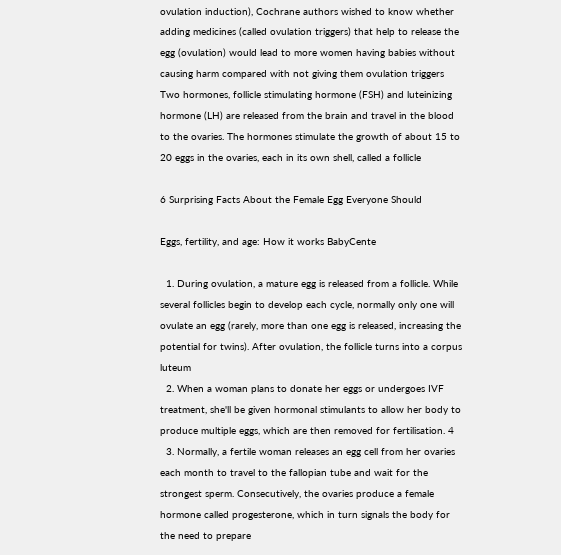ovulation induction), Cochrane authors wished to know whether adding medicines (called ovulation triggers) that help to release the egg (ovulation) would lead to more women having babies without causing harm compared with not giving them ovulation triggers Two hormones, follicle stimulating hormone (FSH) and luteinizing hormone (LH) are released from the brain and travel in the blood to the ovaries. The hormones stimulate the growth of about 15 to 20 eggs in the ovaries, each in its own shell, called a follicle

6 Surprising Facts About the Female Egg Everyone Should

Eggs, fertility, and age: How it works BabyCente

  1. During ovulation, a mature egg is released from a follicle. While several follicles begin to develop each cycle, normally only one will ovulate an egg (rarely, more than one egg is released, increasing the potential for twins). After ovulation, the follicle turns into a corpus luteum
  2. When a woman plans to donate her eggs or undergoes IVF treatment, she'll be given hormonal stimulants to allow her body to produce multiple eggs, which are then removed for fertilisation. 4
  3. Normally, a fertile woman releases an egg cell from her ovaries each month to travel to the fallopian tube and wait for the strongest sperm. Consecutively, the ovaries produce a female hormone called progesterone, which in turn signals the body for the need to prepare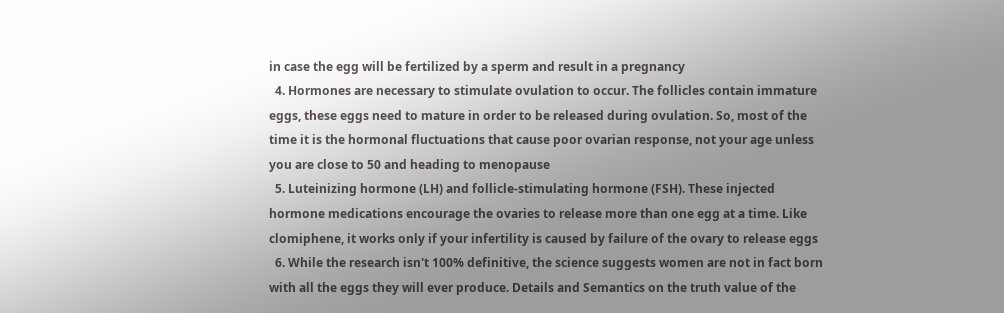in case the egg will be fertilized by a sperm and result in a pregnancy
  4. Hormones are necessary to stimulate ovulation to occur. The follicles contain immature eggs, these eggs need to mature in order to be released during ovulation. So, most of the time it is the hormonal fluctuations that cause poor ovarian response, not your age unless you are close to 50 and heading to menopause
  5. Luteinizing hormone (LH) and follicle-stimulating hormone (FSH). These injected hormone medications encourage the ovaries to release more than one egg at a time. Like clomiphene, it works only if your infertility is caused by failure of the ovary to release eggs
  6. While the research isn't 100% definitive, the science suggests women are not in fact born with all the eggs they will ever produce. Details and Semantics on the truth value of the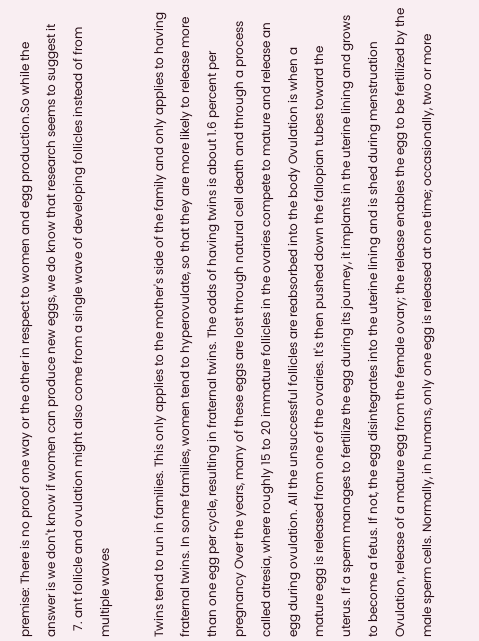premise: There is no proof one way or the other in respect to women and egg production.So while the answer is we don't know if women can produce new eggs, we do know that research seems to suggest it
  7. ant follicle and ovulation might also come from a single wave of developing follicles instead of from multiple waves

Twins tend to run in families. This only applies to the mother's side of the family and only applies to having fraternal twins. In some families, women tend to hyperovulate, so that they are more likely to release more than one egg per cycle, resulting in fraternal twins. The odds of having twins is about 1.6 percent per pregnancy Over the years, many of these eggs are lost through natural cell death and through a process called atresia, where roughly 15 to 20 immature follicles in the ovaries compete to mature and release an egg during ovulation. All the unsuccessful follicles are reabsorbed into the body Ovulation is when a mature egg is released from one of the ovaries. It's then pushed down the fallopian tubes toward the uterus. If a sperm manages to fertilize the egg during its journey, it implants in the uterine lining and grows to become a fetus. If not, the egg disintegrates into the uterine lining and is shed during menstruation Ovulation, release of a mature egg from the female ovary; the release enables the egg to be fertilized by the male sperm cells. Normally, in humans, only one egg is released at one time; occasionally, two or more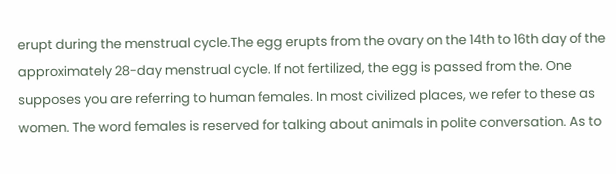erupt during the menstrual cycle.The egg erupts from the ovary on the 14th to 16th day of the approximately 28-day menstrual cycle. If not fertilized, the egg is passed from the. One supposes you are referring to human females. In most civilized places, we refer to these as women. The word females is reserved for talking about animals in polite conversation. As to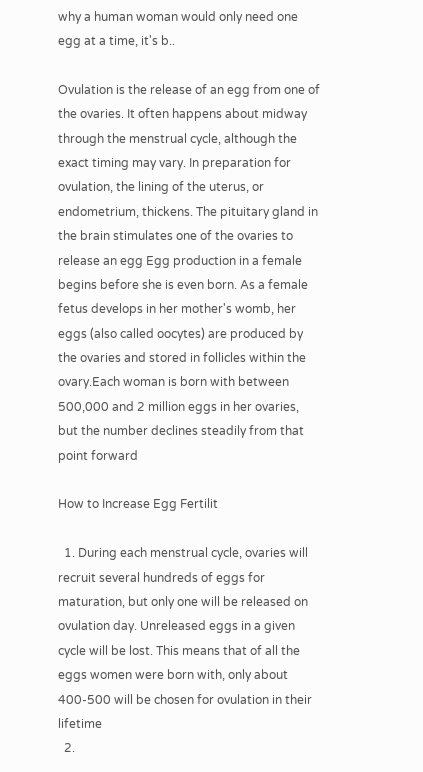why a human woman would only need one egg at a time, it's b..

Ovulation is the release of an egg from one of the ovaries. It often happens about midway through the menstrual cycle, although the exact timing may vary. In preparation for ovulation, the lining of the uterus, or endometrium, thickens. The pituitary gland in the brain stimulates one of the ovaries to release an egg Egg production in a female begins before she is even born. As a female fetus develops in her mother's womb, her eggs (also called oocytes) are produced by the ovaries and stored in follicles within the ovary.Each woman is born with between 500,000 and 2 million eggs in her ovaries, but the number declines steadily from that point forward

How to Increase Egg Fertilit

  1. During each menstrual cycle, ovaries will recruit several hundreds of eggs for maturation, but only one will be released on ovulation day. Unreleased eggs in a given cycle will be lost. This means that of all the eggs women were born with, only about 400-500 will be chosen for ovulation in their lifetime
  2.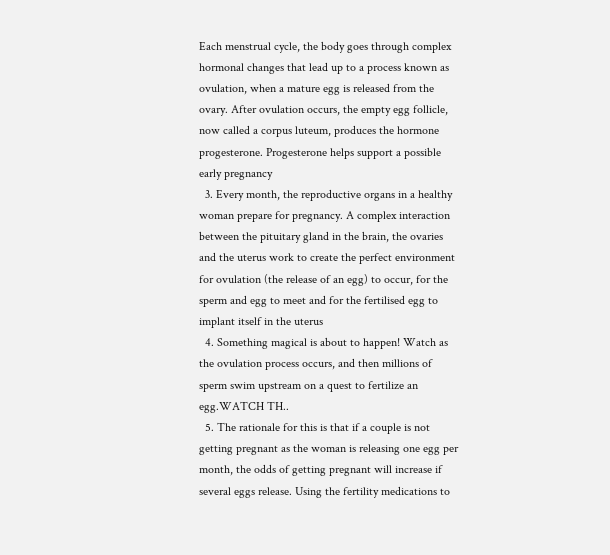Each menstrual cycle, the body goes through complex hormonal changes that lead up to a process known as ovulation, when a mature egg is released from the ovary. After ovulation occurs, the empty egg follicle, now called a corpus luteum, produces the hormone progesterone. Progesterone helps support a possible early pregnancy
  3. Every month, the reproductive organs in a healthy woman prepare for pregnancy. A complex interaction between the pituitary gland in the brain, the ovaries and the uterus work to create the perfect environment for ovulation (the release of an egg) to occur, for the sperm and egg to meet and for the fertilised egg to implant itself in the uterus
  4. Something magical is about to happen! Watch as the ovulation process occurs, and then millions of sperm swim upstream on a quest to fertilize an egg.WATCH TH..
  5. The rationale for this is that if a couple is not getting pregnant as the woman is releasing one egg per month, the odds of getting pregnant will increase if several eggs release. Using the fertility medications to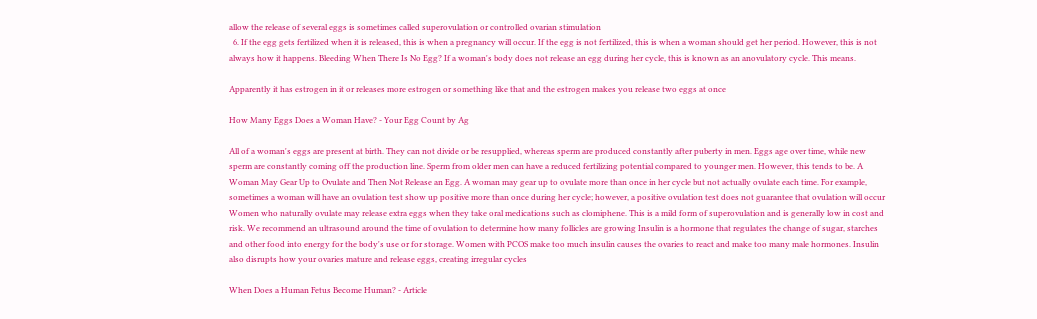allow the release of several eggs is sometimes called superovulation or controlled ovarian stimulation
  6. If the egg gets fertilized when it is released, this is when a pregnancy will occur. If the egg is not fertilized, this is when a woman should get her period. However, this is not always how it happens. Bleeding When There Is No Egg? If a woman's body does not release an egg during her cycle, this is known as an anovulatory cycle. This means.

Apparently it has estrogen in it or releases more estrogen or something like that and the estrogen makes you release two eggs at once

How Many Eggs Does a Woman Have? - Your Egg Count by Ag

All of a woman's eggs are present at birth. They can not divide or be resupplied, whereas sperm are produced constantly after puberty in men. Eggs age over time, while new sperm are constantly coming off the production line. Sperm from older men can have a reduced fertilizing potential compared to younger men. However, this tends to be. A Woman May Gear Up to Ovulate and Then Not Release an Egg. A woman may gear up to ovulate more than once in her cycle but not actually ovulate each time. For example, sometimes a woman will have an ovulation test show up positive more than once during her cycle; however, a positive ovulation test does not guarantee that ovulation will occur Women who naturally ovulate may release extra eggs when they take oral medications such as clomiphene. This is a mild form of superovulation and is generally low in cost and risk. We recommend an ultrasound around the time of ovulation to determine how many follicles are growing Insulin is a hormone that regulates the change of sugar, starches and other food into energy for the body's use or for storage. Women with PCOS make too much insulin causes the ovaries to react and make too many male hormones. Insulin also disrupts how your ovaries mature and release eggs, creating irregular cycles

When Does a Human Fetus Become Human? - Article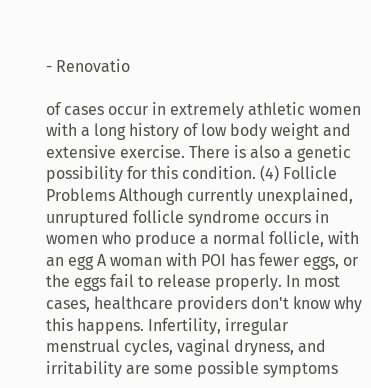- Renovatio

of cases occur in extremely athletic women with a long history of low body weight and extensive exercise. There is also a genetic possibility for this condition. (4) Follicle Problems Although currently unexplained, unruptured follicle syndrome occurs in women who produce a normal follicle, with an egg A woman with POI has fewer eggs, or the eggs fail to release properly. In most cases, healthcare providers don't know why this happens. Infertility, irregular menstrual cycles, vaginal dryness, and irritability are some possible symptoms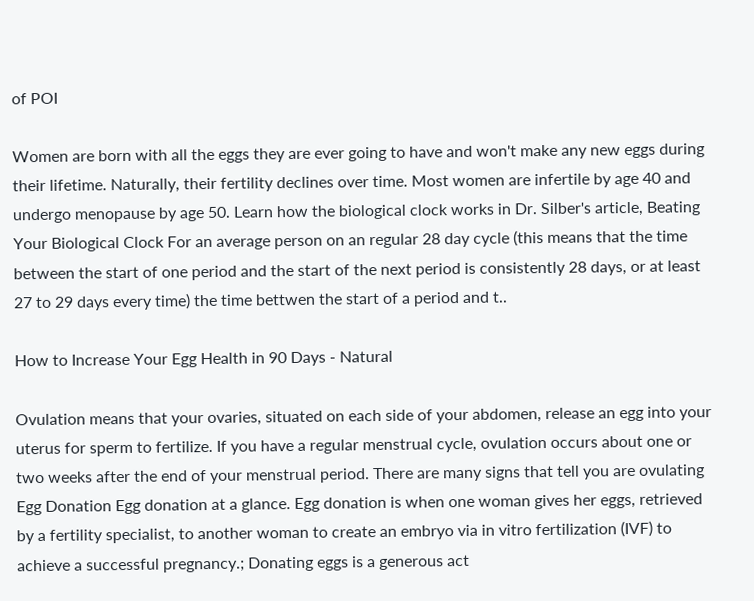of POI

Women are born with all the eggs they are ever going to have and won't make any new eggs during their lifetime. Naturally, their fertility declines over time. Most women are infertile by age 40 and undergo menopause by age 50. Learn how the biological clock works in Dr. Silber's article, Beating Your Biological Clock For an average person on an regular 28 day cycle (this means that the time between the start of one period and the start of the next period is consistently 28 days, or at least 27 to 29 days every time) the time bettwen the start of a period and t..

How to Increase Your Egg Health in 90 Days - Natural

Ovulation means that your ovaries, situated on each side of your abdomen, release an egg into your uterus for sperm to fertilize. If you have a regular menstrual cycle, ovulation occurs about one or two weeks after the end of your menstrual period. There are many signs that tell you are ovulating Egg Donation Egg donation at a glance. Egg donation is when one woman gives her eggs, retrieved by a fertility specialist, to another woman to create an embryo via in vitro fertilization (IVF) to achieve a successful pregnancy.; Donating eggs is a generous act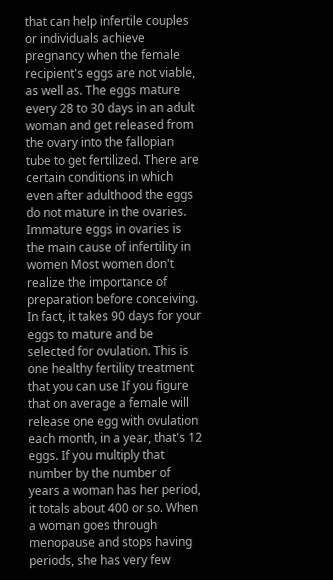that can help infertile couples or individuals achieve pregnancy when the female recipient's eggs are not viable, as well as. The eggs mature every 28 to 30 days in an adult woman and get released from the ovary into the fallopian tube to get fertilized. There are certain conditions in which even after adulthood the eggs do not mature in the ovaries. Immature eggs in ovaries is the main cause of infertility in women Most women don't realize the importance of preparation before conceiving. In fact, it takes 90 days for your eggs to mature and be selected for ovulation. This is one healthy fertility treatment that you can use If you figure that on average a female will release one egg with ovulation each month, in a year, that's 12 eggs. If you multiply that number by the number of years a woman has her period, it totals about 400 or so. When a woman goes through menopause and stops having periods, she has very few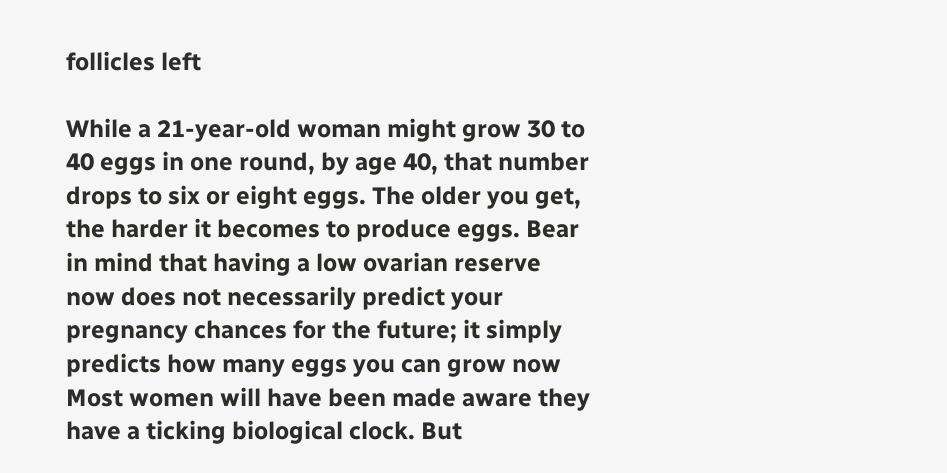follicles left

While a 21-year-old woman might grow 30 to 40 eggs in one round, by age 40, that number drops to six or eight eggs. The older you get, the harder it becomes to produce eggs. Bear in mind that having a low ovarian reserve now does not necessarily predict your pregnancy chances for the future; it simply predicts how many eggs you can grow now Most women will have been made aware they have a ticking biological clock. But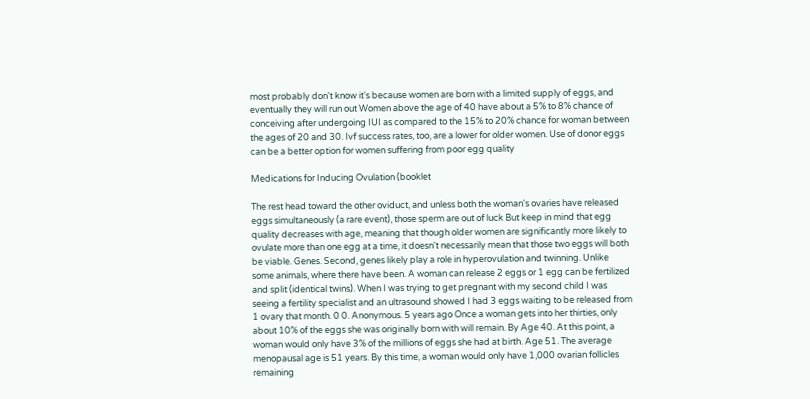most probably don't know it's because women are born with a limited supply of eggs, and eventually they will run out Women above the age of 40 have about a 5% to 8% chance of conceiving after undergoing IUI as compared to the 15% to 20% chance for woman between the ages of 20 and 30. Ivf success rates, too, are a lower for older women. Use of donor eggs can be a better option for women suffering from poor egg quality

Medications for Inducing Ovulation (booklet

The rest head toward the other oviduct, and unless both the woman's ovaries have released eggs simultaneously (a rare event), those sperm are out of luck But keep in mind that egg quality decreases with age, meaning that though older women are significantly more likely to ovulate more than one egg at a time, it doesn't necessarily mean that those two eggs will both be viable. Genes. Second, genes likely play a role in hyperovulation and twinning. Unlike some animals, where there have been. A woman can release 2 eggs or 1 egg can be fertilized and split (identical twins). When I was trying to get pregnant with my second child I was seeing a fertility specialist and an ultrasound showed I had 3 eggs waiting to be released from 1 ovary that month. 0 0. Anonymous. 5 years ago Once a woman gets into her thirties, only about 10% of the eggs she was originally born with will remain. By Age 40. At this point, a woman would only have 3% of the millions of eggs she had at birth. Age 51. The average menopausal age is 51 years. By this time, a woman would only have 1,000 ovarian follicles remaining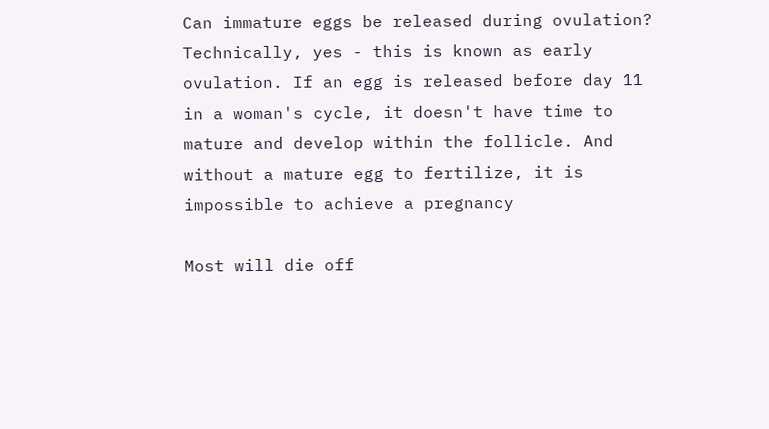Can immature eggs be released during ovulation? Technically, yes - this is known as early ovulation. If an egg is released before day 11 in a woman's cycle, it doesn't have time to mature and develop within the follicle. And without a mature egg to fertilize, it is impossible to achieve a pregnancy

Most will die off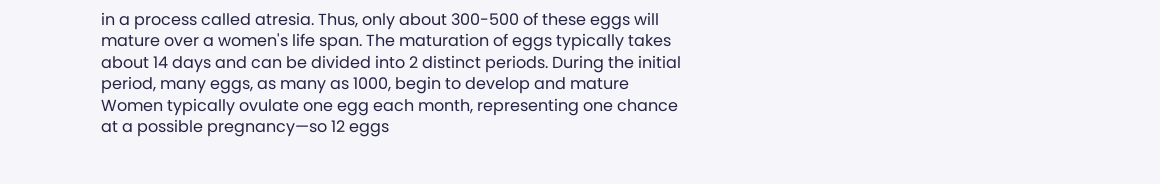in a process called atresia. Thus, only about 300-500 of these eggs will mature over a women's life span. The maturation of eggs typically takes about 14 days and can be divided into 2 distinct periods. During the initial period, many eggs, as many as 1000, begin to develop and mature Women typically ovulate one egg each month, representing one chance at a possible pregnancy—so 12 eggs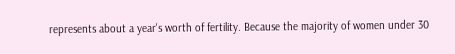represents about a year's worth of fertility. Because the majority of women under 30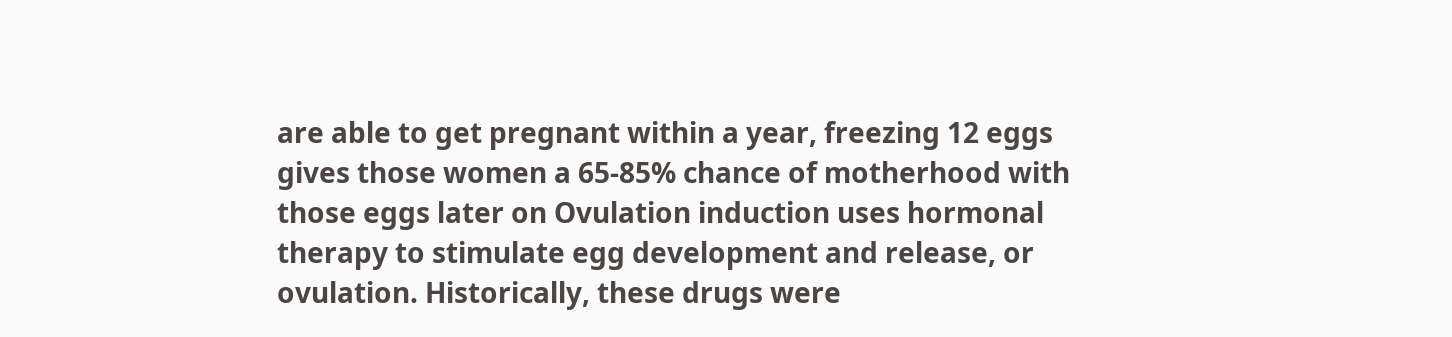are able to get pregnant within a year, freezing 12 eggs gives those women a 65-85% chance of motherhood with those eggs later on Ovulation induction uses hormonal therapy to stimulate egg development and release, or ovulation. Historically, these drugs were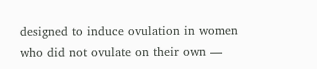designed to induce ovulation in women who did not ovulate on their own —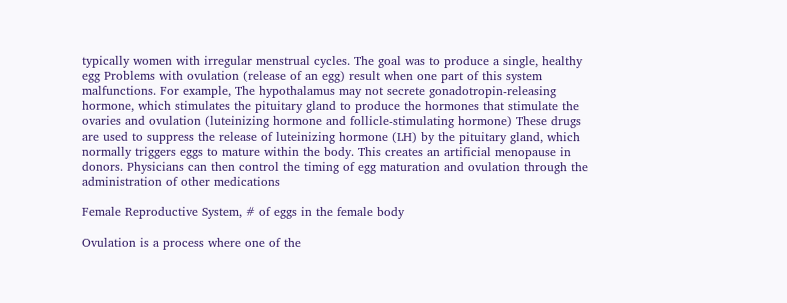typically women with irregular menstrual cycles. The goal was to produce a single, healthy egg Problems with ovulation (release of an egg) result when one part of this system malfunctions. For example, The hypothalamus may not secrete gonadotropin-releasing hormone, which stimulates the pituitary gland to produce the hormones that stimulate the ovaries and ovulation (luteinizing hormone and follicle-stimulating hormone) These drugs are used to suppress the release of luteinizing hormone (LH) by the pituitary gland, which normally triggers eggs to mature within the body. This creates an artificial menopause in donors. Physicians can then control the timing of egg maturation and ovulation through the administration of other medications

Female Reproductive System, # of eggs in the female body

Ovulation is a process where one of the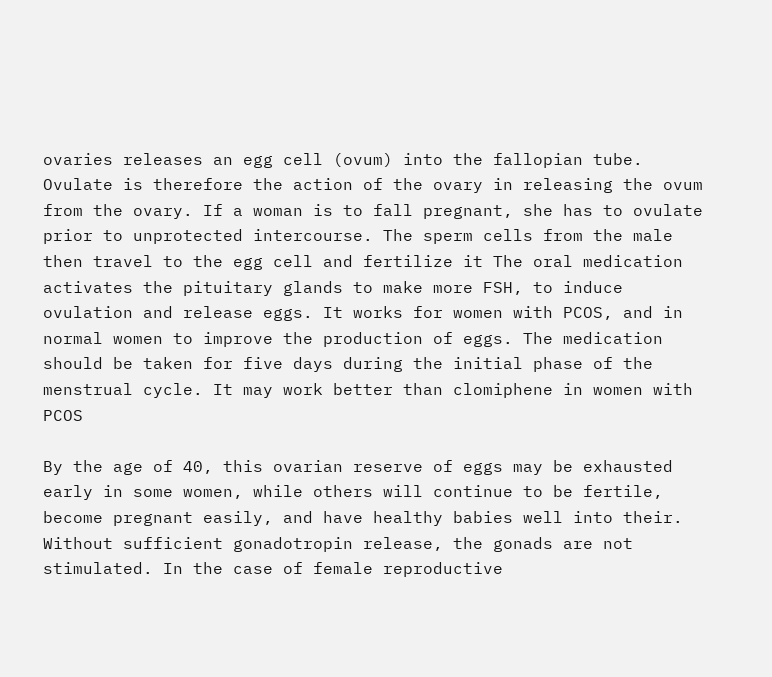ovaries releases an egg cell (ovum) into the fallopian tube. Ovulate is therefore the action of the ovary in releasing the ovum from the ovary. If a woman is to fall pregnant, she has to ovulate prior to unprotected intercourse. The sperm cells from the male then travel to the egg cell and fertilize it The oral medication activates the pituitary glands to make more FSH, to induce ovulation and release eggs. It works for women with PCOS, and in normal women to improve the production of eggs. The medication should be taken for five days during the initial phase of the menstrual cycle. It may work better than clomiphene in women with PCOS

By the age of 40, this ovarian reserve of eggs may be exhausted early in some women, while others will continue to be fertile, become pregnant easily, and have healthy babies well into their. Without sufficient gonadotropin release, the gonads are not stimulated. In the case of female reproductive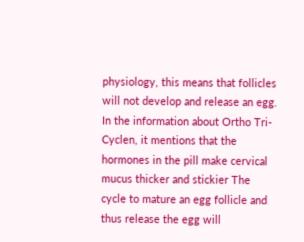physiology, this means that follicles will not develop and release an egg. In the information about Ortho Tri-Cyclen, it mentions that the hormones in the pill make cervical mucus thicker and stickier The cycle to mature an egg follicle and thus release the egg will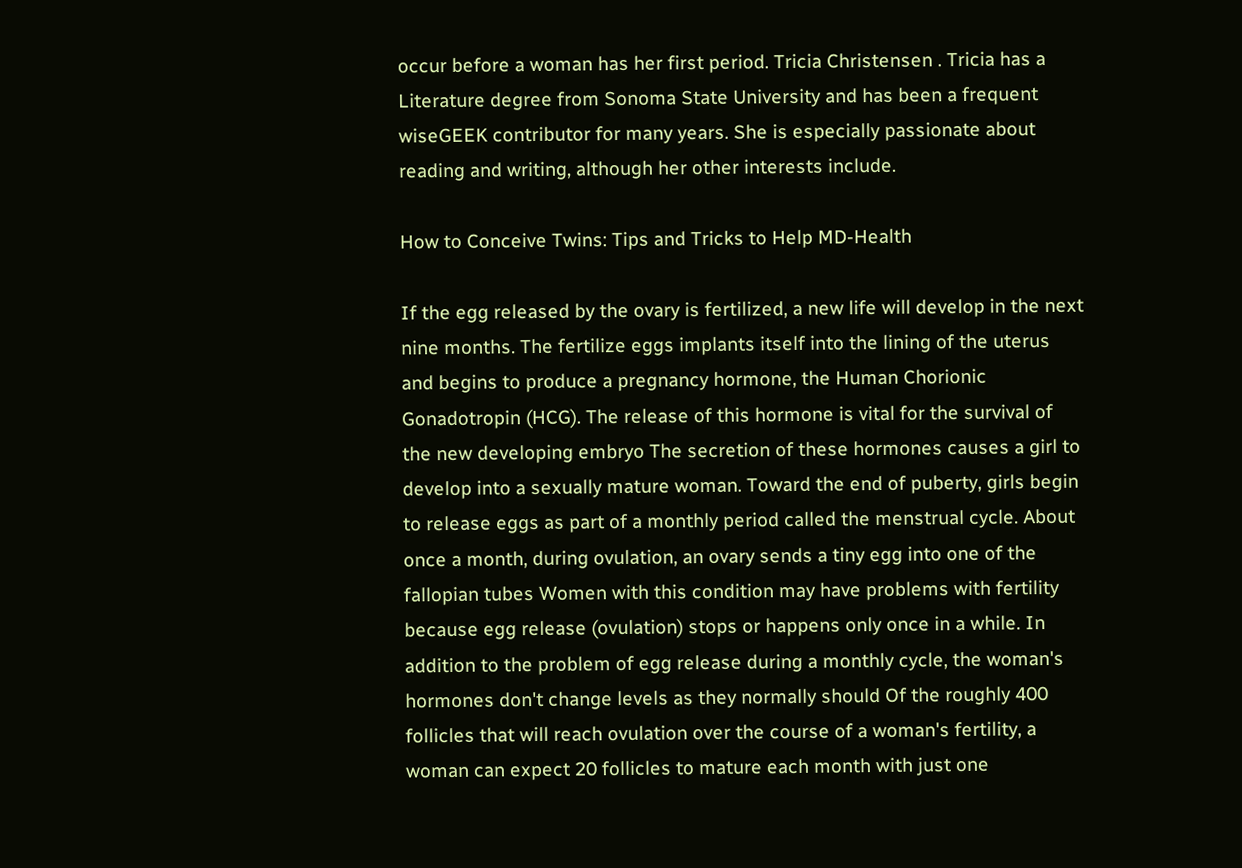occur before a woman has her first period. Tricia Christensen . Tricia has a Literature degree from Sonoma State University and has been a frequent wiseGEEK contributor for many years. She is especially passionate about reading and writing, although her other interests include.

How to Conceive Twins: Tips and Tricks to Help MD-Health

If the egg released by the ovary is fertilized, a new life will develop in the next nine months. The fertilize eggs implants itself into the lining of the uterus and begins to produce a pregnancy hormone, the Human Chorionic Gonadotropin (HCG). The release of this hormone is vital for the survival of the new developing embryo The secretion of these hormones causes a girl to develop into a sexually mature woman. Toward the end of puberty, girls begin to release eggs as part of a monthly period called the menstrual cycle. About once a month, during ovulation, an ovary sends a tiny egg into one of the fallopian tubes Women with this condition may have problems with fertility because egg release (ovulation) stops or happens only once in a while. In addition to the problem of egg release during a monthly cycle, the woman's hormones don't change levels as they normally should Of the roughly 400 follicles that will reach ovulation over the course of a woman's fertility, a woman can expect 20 follicles to mature each month with just one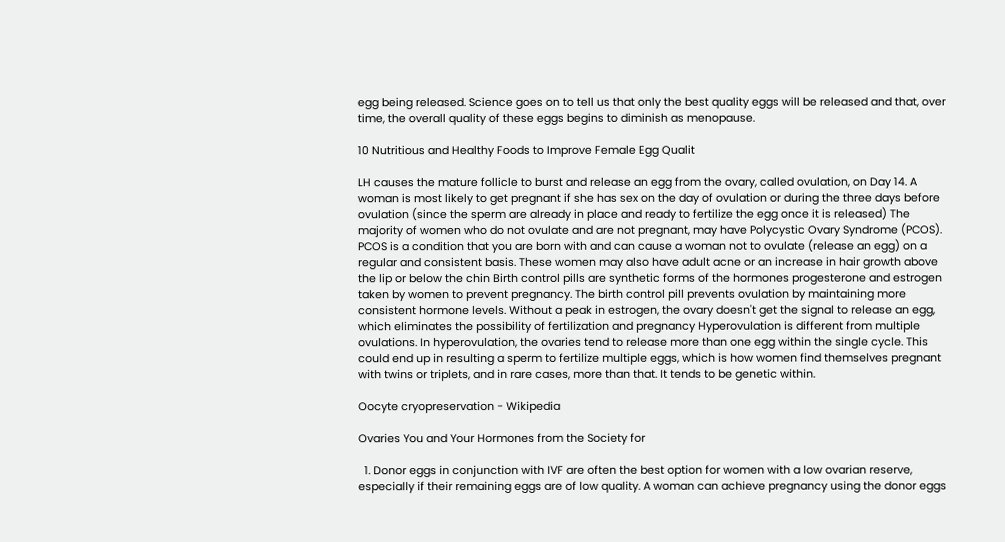egg being released. Science goes on to tell us that only the best quality eggs will be released and that, over time, the overall quality of these eggs begins to diminish as menopause.

10 Nutritious and Healthy Foods to Improve Female Egg Qualit

LH causes the mature follicle to burst and release an egg from the ovary, called ovulation, on Day 14. A woman is most likely to get pregnant if she has sex on the day of ovulation or during the three days before ovulation (since the sperm are already in place and ready to fertilize the egg once it is released) The majority of women who do not ovulate and are not pregnant, may have Polycystic Ovary Syndrome (PCOS). PCOS is a condition that you are born with and can cause a woman not to ovulate (release an egg) on a regular and consistent basis. These women may also have adult acne or an increase in hair growth above the lip or below the chin Birth control pills are synthetic forms of the hormones progesterone and estrogen taken by women to prevent pregnancy. The birth control pill prevents ovulation by maintaining more consistent hormone levels. Without a peak in estrogen, the ovary doesn't get the signal to release an egg, which eliminates the possibility of fertilization and pregnancy Hyperovulation is different from multiple ovulations. In hyperovulation, the ovaries tend to release more than one egg within the single cycle. This could end up in resulting a sperm to fertilize multiple eggs, which is how women find themselves pregnant with twins or triplets, and in rare cases, more than that. It tends to be genetic within.

Oocyte cryopreservation - Wikipedia

Ovaries You and Your Hormones from the Society for

  1. Donor eggs in conjunction with IVF are often the best option for women with a low ovarian reserve, especially if their remaining eggs are of low quality. A woman can achieve pregnancy using the donor eggs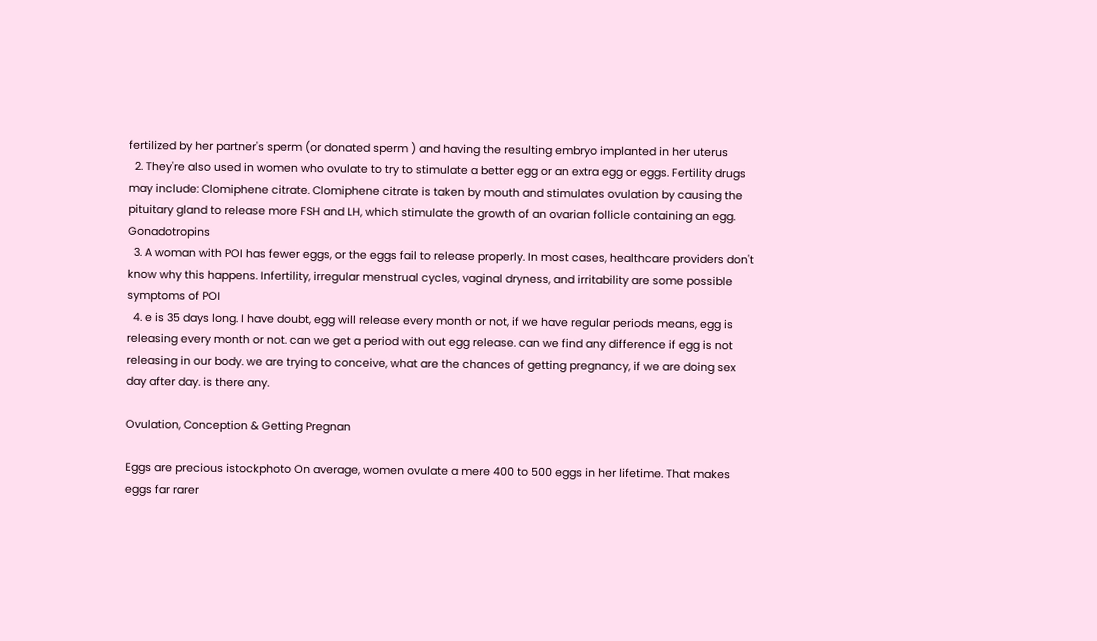fertilized by her partner's sperm (or donated sperm ) and having the resulting embryo implanted in her uterus
  2. They're also used in women who ovulate to try to stimulate a better egg or an extra egg or eggs. Fertility drugs may include: Clomiphene citrate. Clomiphene citrate is taken by mouth and stimulates ovulation by causing the pituitary gland to release more FSH and LH, which stimulate the growth of an ovarian follicle containing an egg. Gonadotropins
  3. A woman with POI has fewer eggs, or the eggs fail to release properly. In most cases, healthcare providers don't know why this happens. Infertility, irregular menstrual cycles, vaginal dryness, and irritability are some possible symptoms of POI
  4. e is 35 days long. I have doubt, egg will release every month or not, if we have regular periods means, egg is releasing every month or not. can we get a period with out egg release. can we find any difference if egg is not releasing in our body. we are trying to conceive, what are the chances of getting pregnancy, if we are doing sex day after day. is there any.

Ovulation, Conception & Getting Pregnan

Eggs are precious istockphoto On average, women ovulate a mere 400 to 500 eggs in her lifetime. That makes eggs far rarer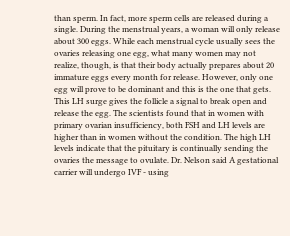than sperm. In fact, more sperm cells are released during a single. During the menstrual years, a woman will only release about 300 eggs. While each menstrual cycle usually sees the ovaries releasing one egg, what many women may not realize, though, is that their body actually prepares about 20 immature eggs every month for release. However, only one egg will prove to be dominant and this is the one that gets. This LH surge gives the follicle a signal to break open and release the egg. The scientists found that in women with primary ovarian insufficiency, both FSH and LH levels are higher than in women without the condition. The high LH levels indicate that the pituitary is continually sending the ovaries the message to ovulate. Dr. Nelson said A gestational carrier will undergo IVF - using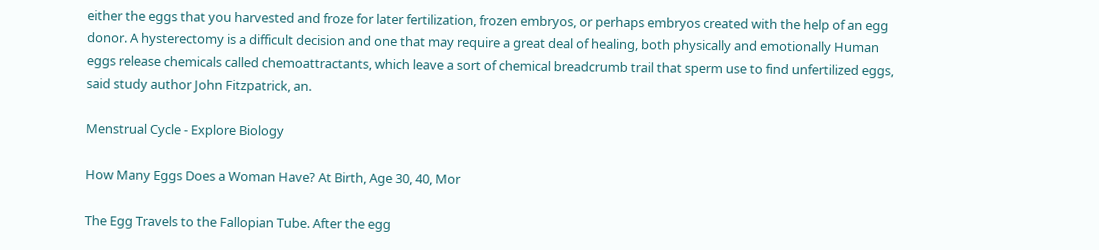either the eggs that you harvested and froze for later fertilization, frozen embryos, or perhaps embryos created with the help of an egg donor. A hysterectomy is a difficult decision and one that may require a great deal of healing, both physically and emotionally Human eggs release chemicals called chemoattractants, which leave a sort of chemical breadcrumb trail that sperm use to find unfertilized eggs, said study author John Fitzpatrick, an.

Menstrual Cycle - Explore Biology

How Many Eggs Does a Woman Have? At Birth, Age 30, 40, Mor

The Egg Travels to the Fallopian Tube. After the egg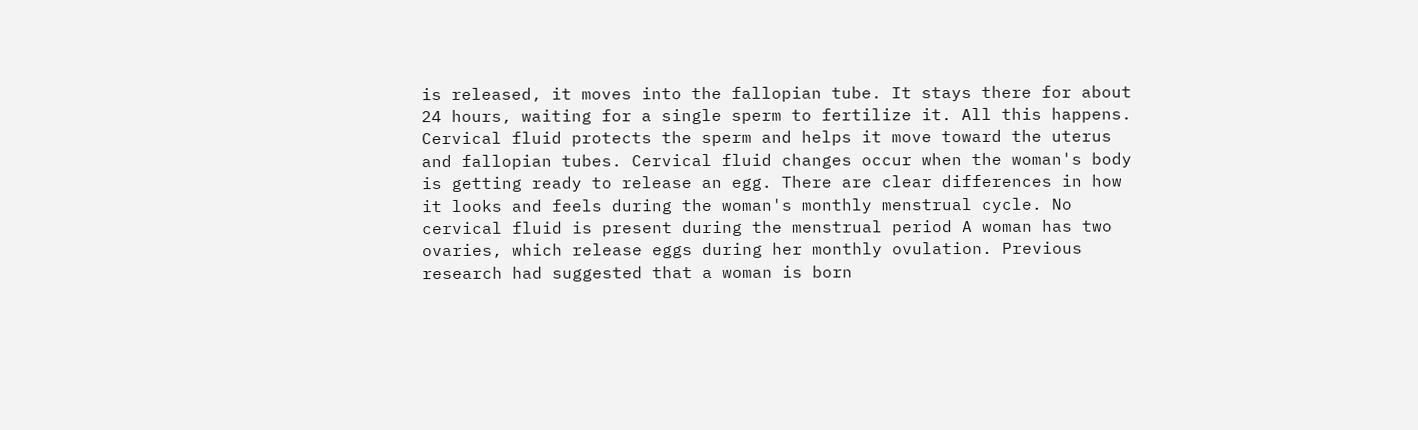is released, it moves into the fallopian tube. It stays there for about 24 hours, waiting for a single sperm to fertilize it. All this happens. Cervical fluid protects the sperm and helps it move toward the uterus and fallopian tubes. Cervical fluid changes occur when the woman's body is getting ready to release an egg. There are clear differences in how it looks and feels during the woman's monthly menstrual cycle. No cervical fluid is present during the menstrual period A woman has two ovaries, which release eggs during her monthly ovulation. Previous research had suggested that a woman is born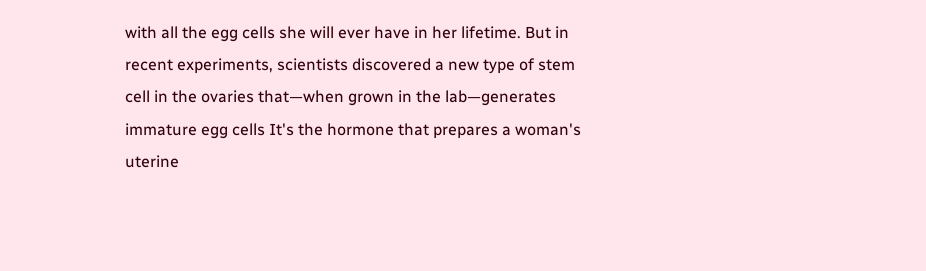with all the egg cells she will ever have in her lifetime. But in recent experiments, scientists discovered a new type of stem cell in the ovaries that—when grown in the lab—generates immature egg cells It's the hormone that prepares a woman's uterine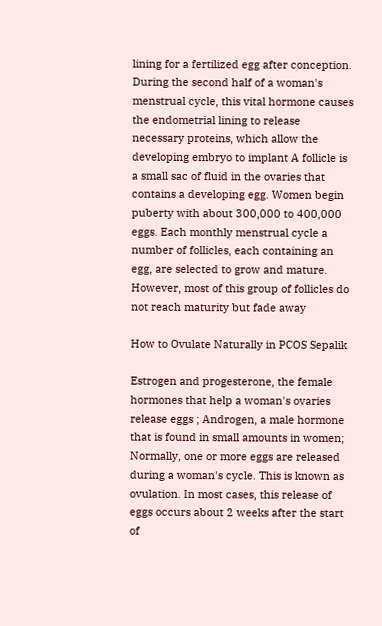lining for a fertilized egg after conception. During the second half of a woman's menstrual cycle, this vital hormone causes the endometrial lining to release necessary proteins, which allow the developing embryo to implant A follicle is a small sac of fluid in the ovaries that contains a developing egg. Women begin puberty with about 300,000 to 400,000 eggs. Each monthly menstrual cycle a number of follicles, each containing an egg, are selected to grow and mature. However, most of this group of follicles do not reach maturity but fade away

How to Ovulate Naturally in PCOS Sepalik

Estrogen and progesterone, the female hormones that help a woman's ovaries release eggs ; Androgen, a male hormone that is found in small amounts in women; Normally, one or more eggs are released during a woman's cycle. This is known as ovulation. In most cases, this release of eggs occurs about 2 weeks after the start of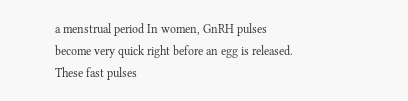a menstrual period In women, GnRH pulses become very quick right before an egg is released. These fast pulses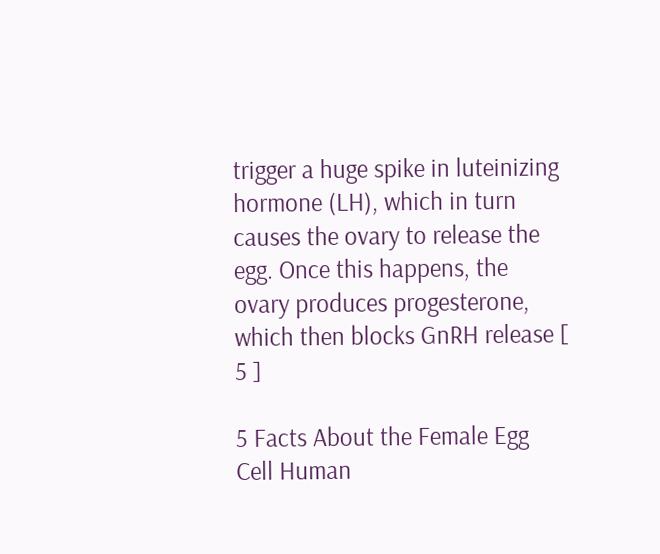trigger a huge spike in luteinizing hormone (LH), which in turn causes the ovary to release the egg. Once this happens, the ovary produces progesterone, which then blocks GnRH release [ 5 ]

5 Facts About the Female Egg Cell Human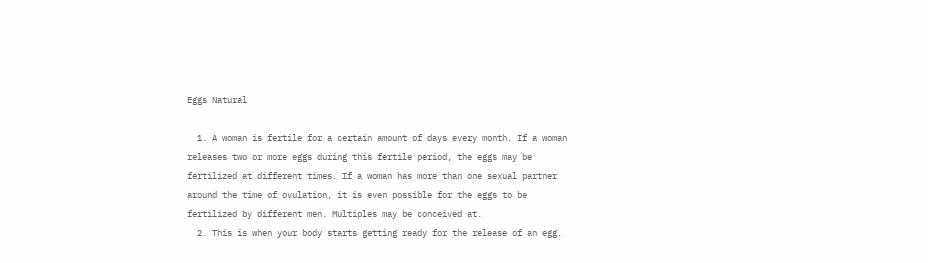Eggs Natural

  1. A woman is fertile for a certain amount of days every month. If a woman releases two or more eggs during this fertile period, the eggs may be fertilized at different times. If a woman has more than one sexual partner around the time of ovulation, it is even possible for the eggs to be fertilized by different men. Multiples may be conceived at.
  2. This is when your body starts getting ready for the release of an egg.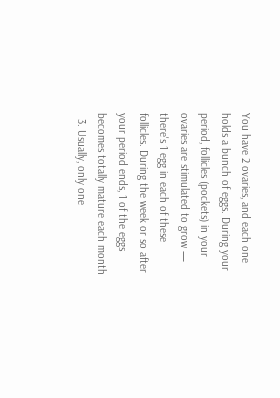You have 2 ovaries, and each one holds a bunch of eggs. During your period, follicles (pockets) in your ovaries are stimulated to grow — there's 1 egg in each of these follicles. During the week or so after your period ends, 1 of the eggs becomes totally mature each month
  3. Usually, only one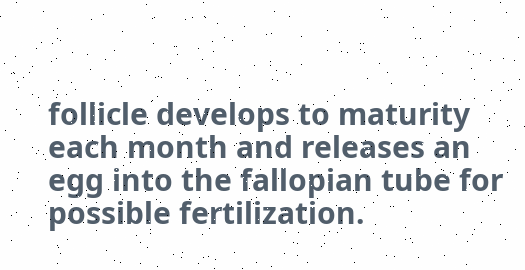follicle develops to maturity each month and releases an egg into the fallopian tube for possible fertilization.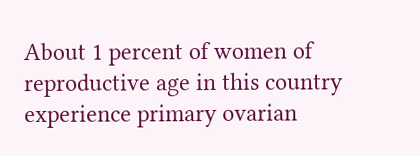About 1 percent of women of reproductive age in this country experience primary ovarian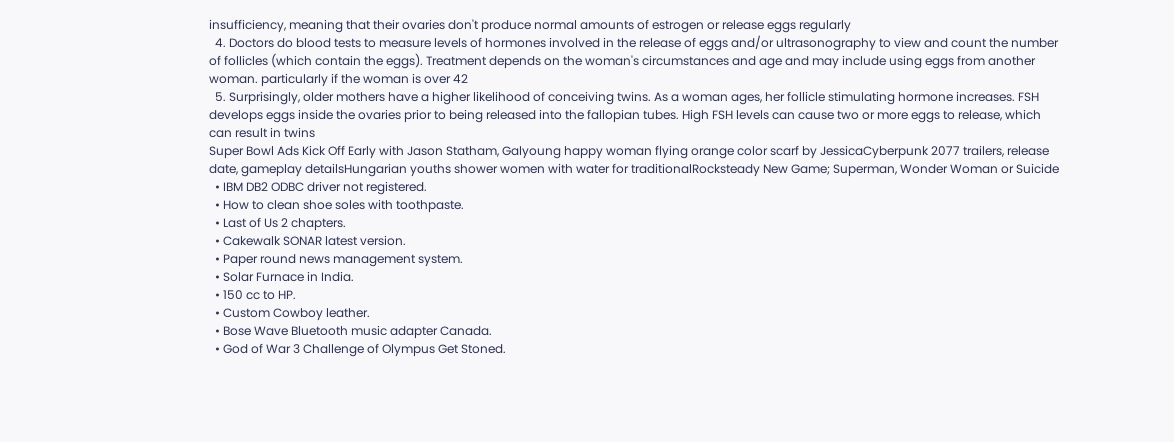insufficiency, meaning that their ovaries don't produce normal amounts of estrogen or release eggs regularly
  4. Doctors do blood tests to measure levels of hormones involved in the release of eggs and/or ultrasonography to view and count the number of follicles (which contain the eggs). Treatment depends on the woman's circumstances and age and may include using eggs from another woman. particularly if the woman is over 42
  5. Surprisingly, older mothers have a higher likelihood of conceiving twins. As a woman ages, her follicle stimulating hormone increases. FSH develops eggs inside the ovaries prior to being released into the fallopian tubes. High FSH levels can cause two or more eggs to release, which can result in twins
Super Bowl Ads Kick Off Early with Jason Statham, Galyoung happy woman flying orange color scarf by JessicaCyberpunk 2077 trailers, release date, gameplay detailsHungarian youths shower women with water for traditionalRocksteady New Game; Superman, Wonder Woman or Suicide
  • IBM DB2 ODBC driver not registered.
  • How to clean shoe soles with toothpaste.
  • Last of Us 2 chapters.
  • Cakewalk SONAR latest version.
  • Paper round news management system.
  • Solar Furnace in India.
  • 150 cc to HP.
  • Custom Cowboy leather.
  • Bose Wave Bluetooth music adapter Canada.
  • God of War 3 Challenge of Olympus Get Stoned.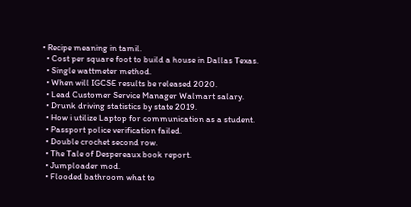• Recipe meaning in tamil.
  • Cost per square foot to build a house in Dallas Texas.
  • Single wattmeter method.
  • When will IGCSE results be released 2020.
  • Lead Customer Service Manager Walmart salary.
  • Drunk driving statistics by state 2019.
  • How i utilize Laptop for communication as a student.
  • Passport police verification failed.
  • Double crochet second row.
  • The Tale of Despereaux book report.
  • Jumploader mod.
  • Flooded bathroom what to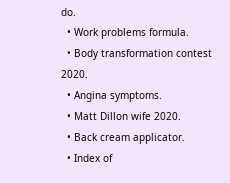do.
  • Work problems formula.
  • Body transformation contest 2020.
  • Angina symptoms.
  • Matt Dillon wife 2020.
  • Back cream applicator.
  • Index of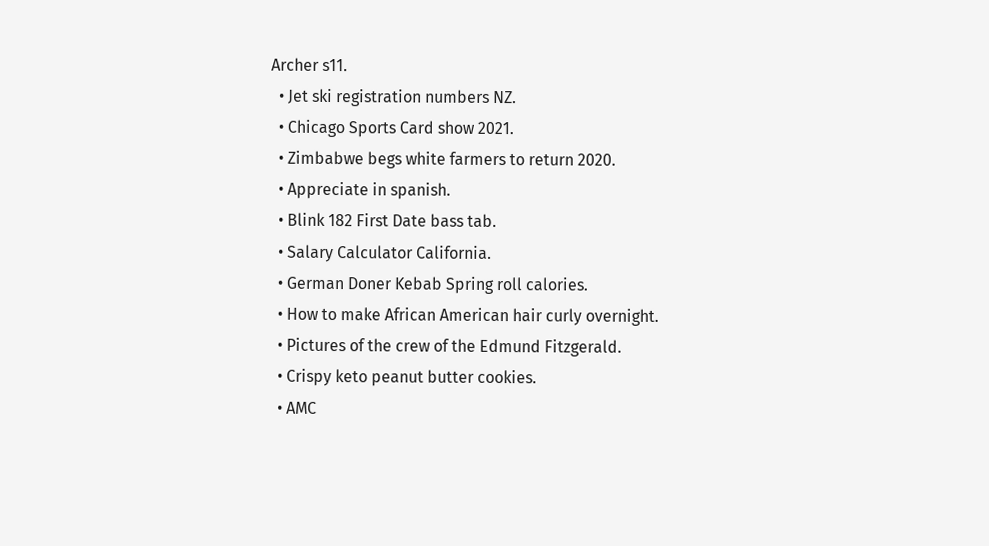Archer s11.
  • Jet ski registration numbers NZ.
  • Chicago Sports Card show 2021.
  • Zimbabwe begs white farmers to return 2020.
  • Appreciate in spanish.
  • Blink 182 First Date bass tab.
  • Salary Calculator California.
  • German Doner Kebab Spring roll calories.
  • How to make African American hair curly overnight.
  • Pictures of the crew of the Edmund Fitzgerald.
  • Crispy keto peanut butter cookies.
  • AMC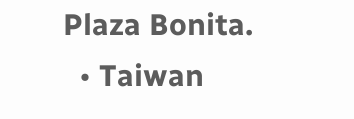Plaza Bonita.
  • Taiwan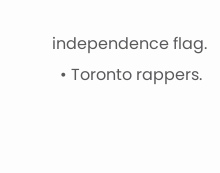independence flag.
  • Toronto rappers.